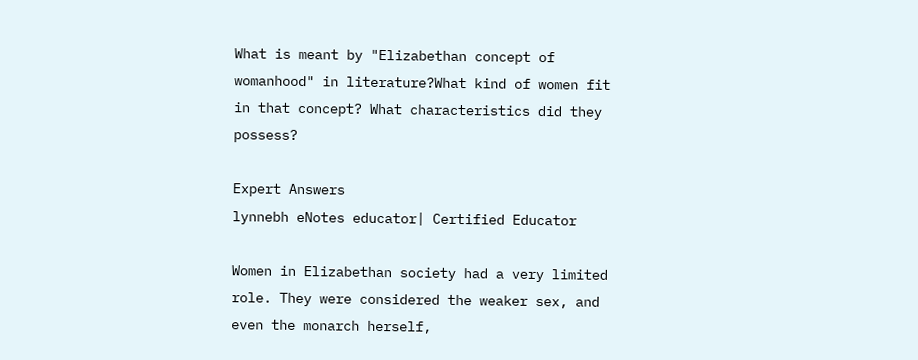What is meant by "Elizabethan concept of womanhood" in literature?What kind of women fit in that concept? What characteristics did they possess?

Expert Answers
lynnebh eNotes educator| Certified Educator

Women in Elizabethan society had a very limited role. They were considered the weaker sex, and even the monarch herself,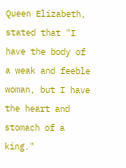Queen Elizabeth, stated that "I have the body of a weak and feeble woman, but I have the heart and stomach of a king."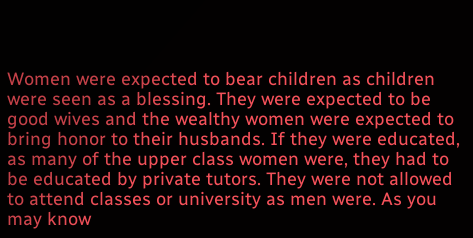Women were expected to bear children as children were seen as a blessing. They were expected to be good wives and the wealthy women were expected to bring honor to their husbands. If they were educated, as many of the upper class women were, they had to be educated by private tutors. They were not allowed to attend classes or university as men were. As you may know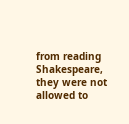from reading Shakespeare, they were not allowed to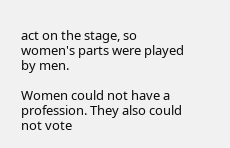act on the stage, so women's parts were played by men.

Women could not have a profession. They also could not vote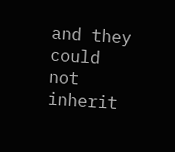and they could not inherit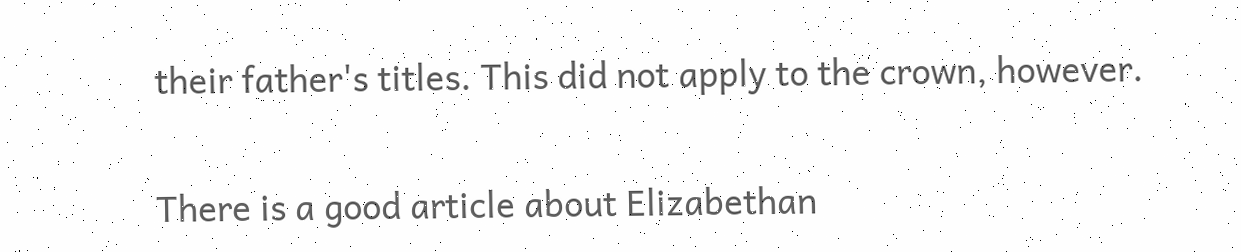their father's titles. This did not apply to the crown, however.

There is a good article about Elizabethan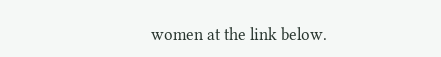women at the link below.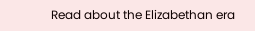Read about the Elizabethan era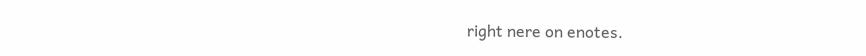right nere on enotes.